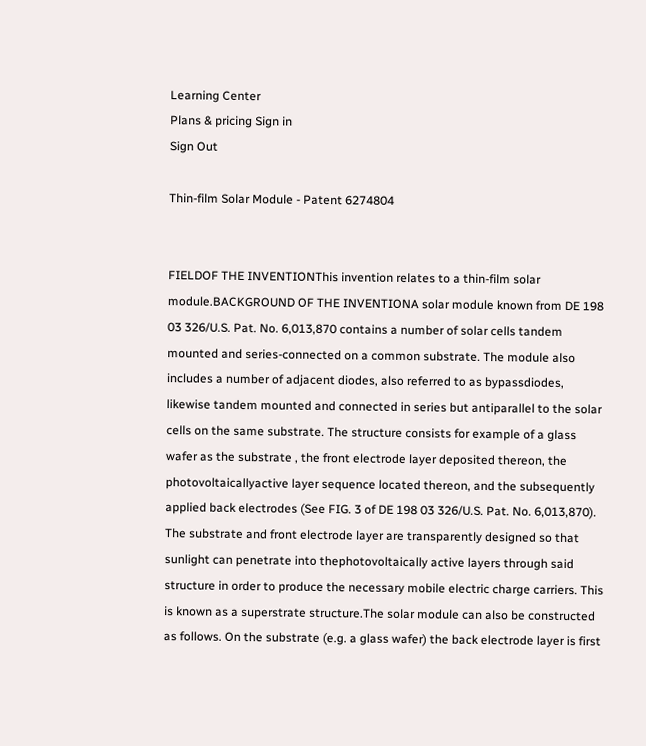Learning Center
Plans & pricing Sign in
Sign Out

Thin-film Solar Module - Patent 6274804


FIELDOF THE INVENTIONThis invention relates to a thin-film solar module.BACKGROUND OF THE INVENTIONA solar module known from DE 198 03 326/U.S. Pat. No. 6,013,870 contains a number of solar cells tandem mounted and series-connected on a common substrate. The module also includes a number of adjacent diodes, also referred to as bypassdiodes, likewise tandem mounted and connected in series but antiparallel to the solar cells on the same substrate. The structure consists for example of a glass wafer as the substrate , the front electrode layer deposited thereon, the photovoltaicallyactive layer sequence located thereon, and the subsequently applied back electrodes (See FIG. 3 of DE 198 03 326/U.S. Pat. No. 6,013,870). The substrate and front electrode layer are transparently designed so that sunlight can penetrate into thephotovoltaically active layers through said structure in order to produce the necessary mobile electric charge carriers. This is known as a superstrate structure.The solar module can also be constructed as follows. On the substrate (e.g. a glass wafer) the back electrode layer is first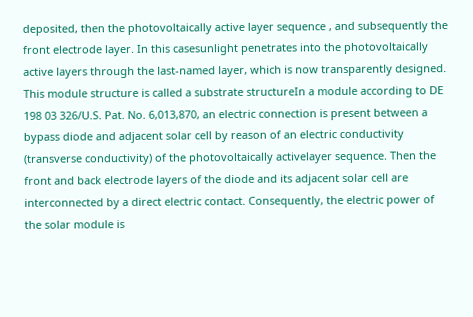deposited, then the photovoltaically active layer sequence , and subsequently the front electrode layer. In this casesunlight penetrates into the photovoltaically active layers through the last-named layer, which is now transparently designed. This module structure is called a substrate structureIn a module according to DE 198 03 326/U.S. Pat. No. 6,013,870, an electric connection is present between a bypass diode and adjacent solar cell by reason of an electric conductivity (transverse conductivity) of the photovoltaically activelayer sequence. Then the front and back electrode layers of the diode and its adjacent solar cell are interconnected by a direct electric contact. Consequently, the electric power of the solar module is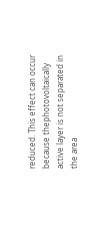reduced. This effect can occur because thephotovoltaically active layer is not separated in the area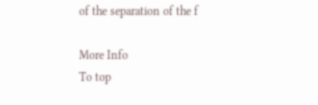of the separation of the f

More Info
To top